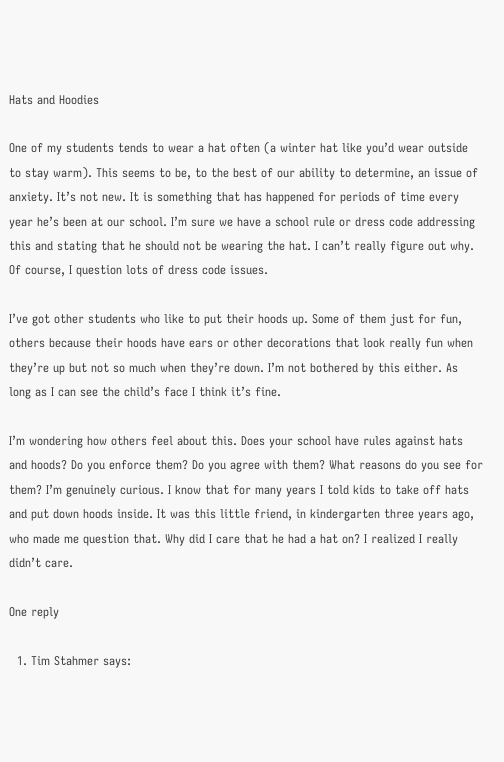Hats and Hoodies

One of my students tends to wear a hat often (a winter hat like you’d wear outside to stay warm). This seems to be, to the best of our ability to determine, an issue of anxiety. It’s not new. It is something that has happened for periods of time every year he’s been at our school. I’m sure we have a school rule or dress code addressing this and stating that he should not be wearing the hat. I can’t really figure out why. Of course, I question lots of dress code issues.

I’ve got other students who like to put their hoods up. Some of them just for fun, others because their hoods have ears or other decorations that look really fun when they’re up but not so much when they’re down. I’m not bothered by this either. As long as I can see the child’s face I think it’s fine.

I’m wondering how others feel about this. Does your school have rules against hats and hoods? Do you enforce them? Do you agree with them? What reasons do you see for them? I’m genuinely curious. I know that for many years I told kids to take off hats and put down hoods inside. It was this little friend, in kindergarten three years ago, who made me question that. Why did I care that he had a hat on? I realized I really didn’t care.

One reply

  1. Tim Stahmer says: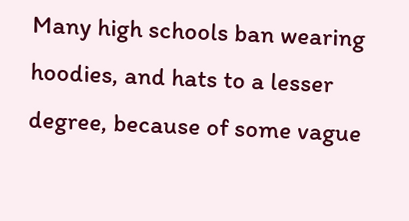Many high schools ban wearing hoodies, and hats to a lesser degree, because of some vague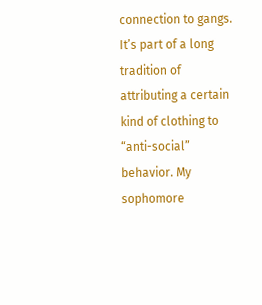connection to gangs. It’s part of a long tradition of attributing a certain kind of clothing to “anti-social” behavior. My sophomore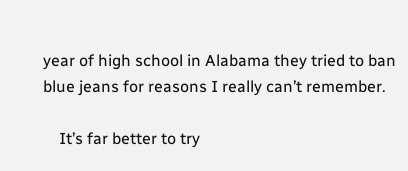year of high school in Alabama they tried to ban blue jeans for reasons I really can’t remember.

    It’s far better to try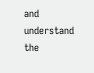and understand the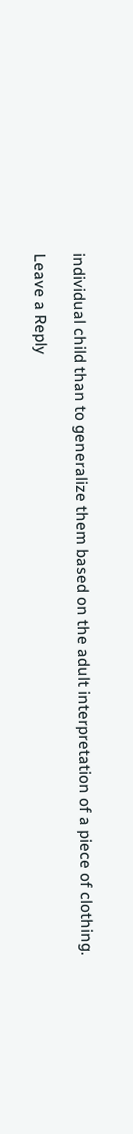individual child than to generalize them based on the adult interpretation of a piece of clothing.

Leave a Reply